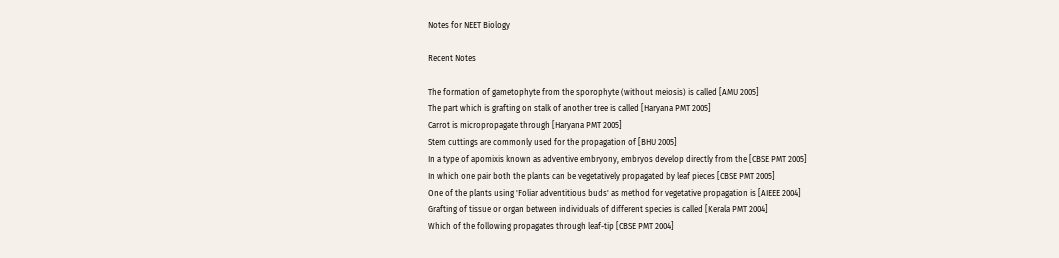Notes for NEET Biology

Recent Notes

The formation of gametophyte from the sporophyte (without meiosis) is called [AMU 2005]
The part which is grafting on stalk of another tree is called [Haryana PMT 2005]
Carrot is micropropagate through [Haryana PMT 2005]
Stem cuttings are commonly used for the propagation of [BHU 2005]
In a type of apomixis known as adventive embryony, embryos develop directly from the [CBSE PMT 2005]
In which one pair both the plants can be vegetatively propagated by leaf pieces [CBSE PMT 2005]
One of the plants using 'Foliar adventitious buds' as method for vegetative propagation is [AIEEE 2004]
Grafting of tissue or organ between individuals of different species is called [Kerala PMT 2004]
Which of the following propagates through leaf-tip [CBSE PMT 2004]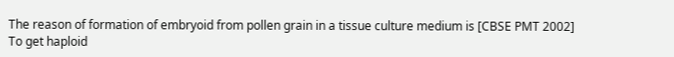The reason of formation of embryoid from pollen grain in a tissue culture medium is [CBSE PMT 2002]
To get haploid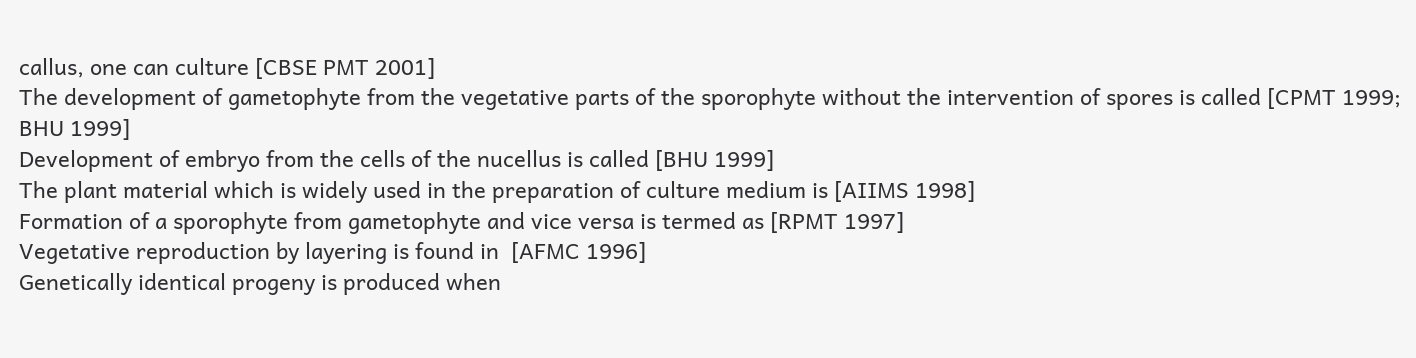callus, one can culture [CBSE PMT 2001]
The development of gametophyte from the vegetative parts of the sporophyte without the intervention of spores is called [CPMT 1999; BHU 1999]
Development of embryo from the cells of the nucellus is called [BHU 1999]
The plant material which is widely used in the preparation of culture medium is [AIIMS 1998]
Formation of a sporophyte from gametophyte and vice versa is termed as [RPMT 1997]
Vegetative reproduction by layering is found in  [AFMC 1996]
Genetically identical progeny is produced when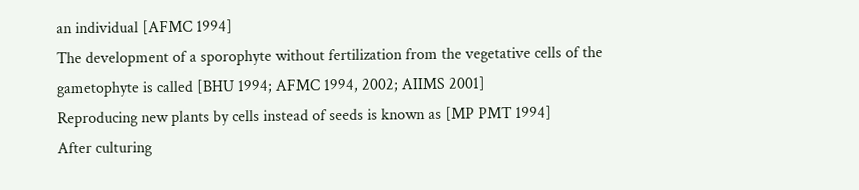an individual [AFMC 1994]
The development of a sporophyte without fertilization from the vegetative cells of the gametophyte is called [BHU 1994; AFMC 1994, 2002; AIIMS 2001]
Reproducing new plants by cells instead of seeds is known as [MP PMT 1994]
After culturing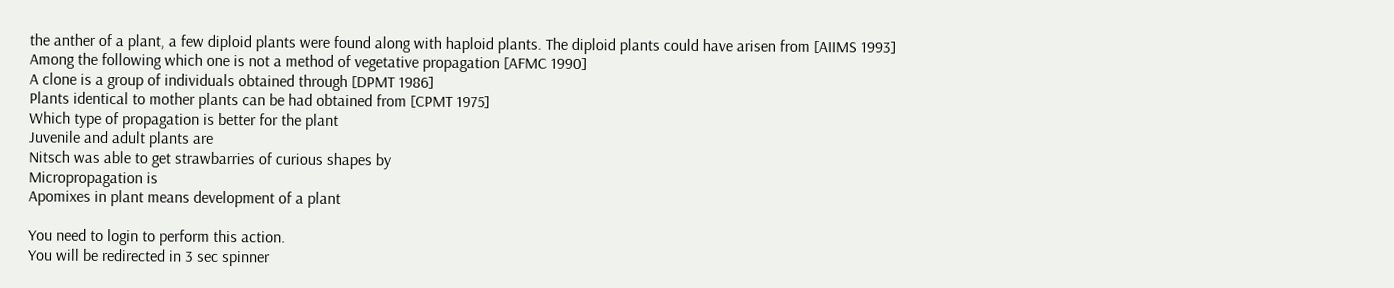the anther of a plant, a few diploid plants were found along with haploid plants. The diploid plants could have arisen from [AIIMS 1993]
Among the following which one is not a method of vegetative propagation [AFMC 1990]
A clone is a group of individuals obtained through [DPMT 1986]
Plants identical to mother plants can be had obtained from [CPMT 1975]
Which type of propagation is better for the plant
Juvenile and adult plants are
Nitsch was able to get strawbarries of curious shapes by
Micropropagation is
Apomixes in plant means development of a plant

You need to login to perform this action.
You will be redirected in 3 sec spinner